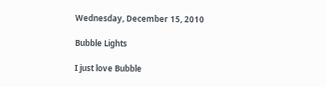Wednesday, December 15, 2010

Bubble Lights

I just love Bubble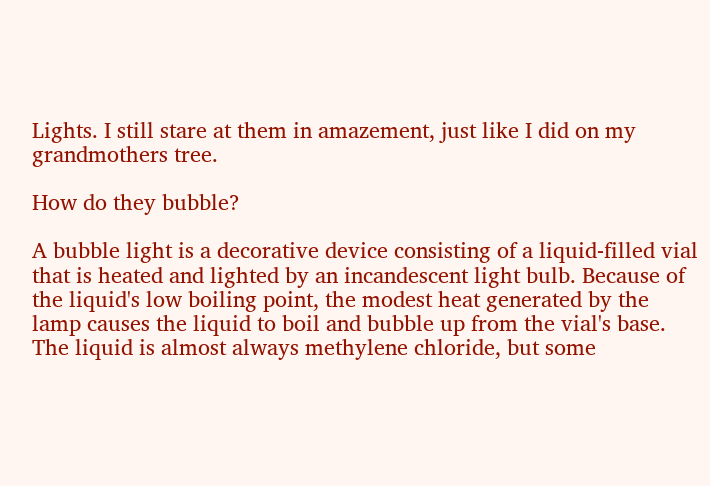Lights. I still stare at them in amazement, just like I did on my grandmothers tree.

How do they bubble?

A bubble light is a decorative device consisting of a liquid-filled vial that is heated and lighted by an incandescent light bulb. Because of the liquid's low boiling point, the modest heat generated by the lamp causes the liquid to boil and bubble up from the vial's base. The liquid is almost always methylene chloride, but some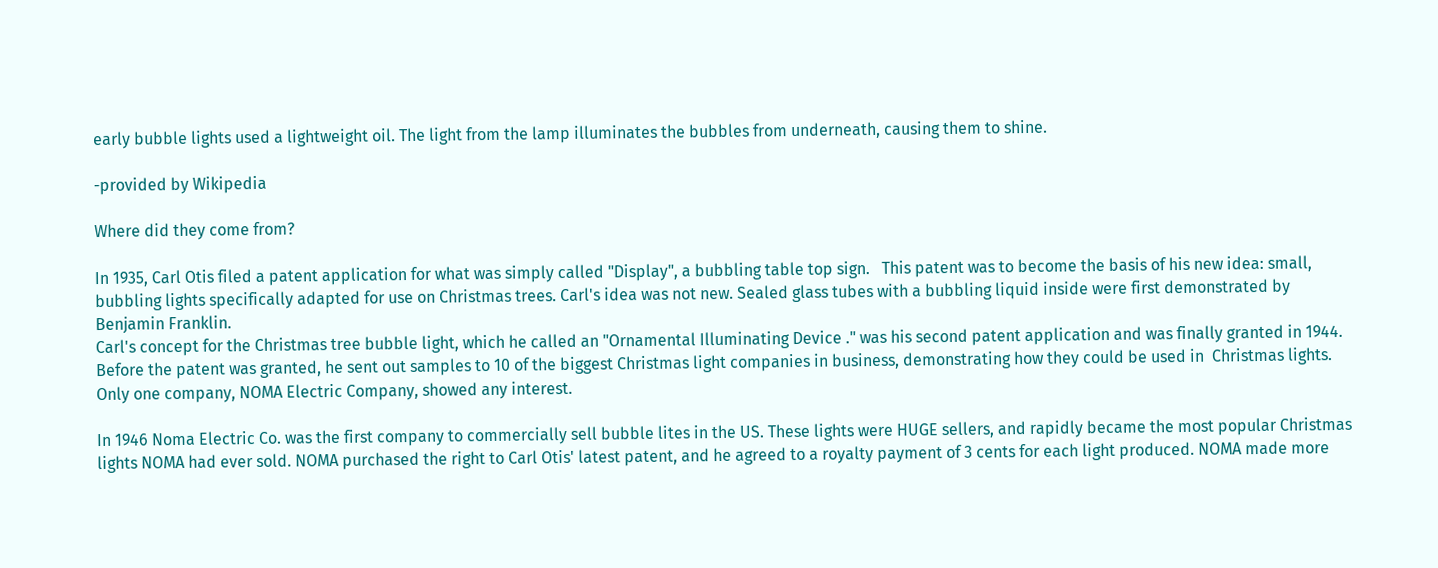early bubble lights used a lightweight oil. The light from the lamp illuminates the bubbles from underneath, causing them to shine.

-provided by Wikipedia

Where did they come from?

In 1935, Carl Otis filed a patent application for what was simply called "Display", a bubbling table top sign.   This patent was to become the basis of his new idea: small, bubbling lights specifically adapted for use on Christmas trees. Carl's idea was not new. Sealed glass tubes with a bubbling liquid inside were first demonstrated by Benjamin Franklin.
Carl's concept for the Christmas tree bubble light, which he called an "Ornamental Illuminating Device ." was his second patent application and was finally granted in 1944. Before the patent was granted, he sent out samples to 10 of the biggest Christmas light companies in business, demonstrating how they could be used in  Christmas lights. Only one company, NOMA Electric Company, showed any interest.

In 1946 Noma Electric Co. was the first company to commercially sell bubble lites in the US. These lights were HUGE sellers, and rapidly became the most popular Christmas lights NOMA had ever sold. NOMA purchased the right to Carl Otis' latest patent, and he agreed to a royalty payment of 3 cents for each light produced. NOMA made more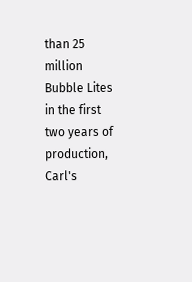than 25 million Bubble Lites in the first two years of production,
Carl's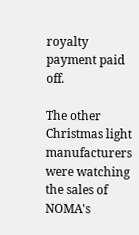royalty payment paid off.

The other Christmas light manufacturers were watching the sales of NOMA's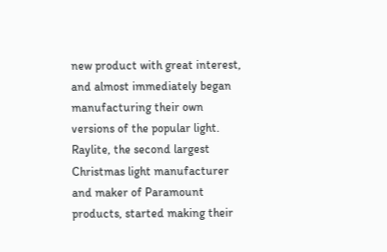new product with great interest, and almost immediately began manufacturing their own versions of the popular light. Raylite, the second largest Christmas light manufacturer and maker of Paramount products, started making their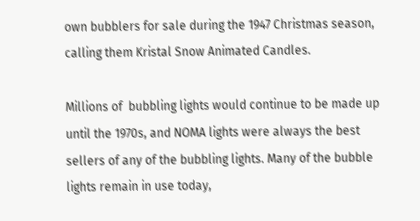own bubblers for sale during the 1947 Christmas season, calling them Kristal Snow Animated Candles.

Millions of  bubbling lights would continue to be made up until the 1970s, and NOMA lights were always the best sellers of any of the bubbling lights. Many of the bubble lights remain in use today,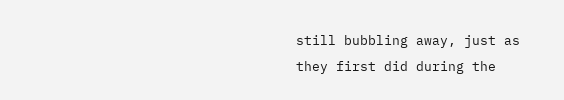still bubbling away, just as they first did during the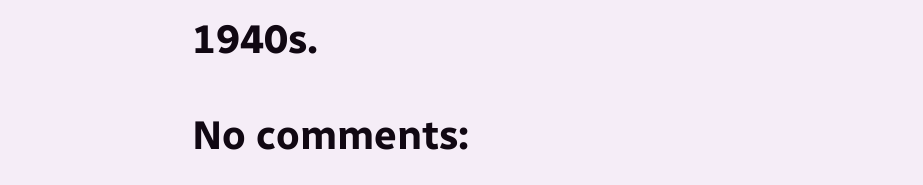1940s.

No comments: